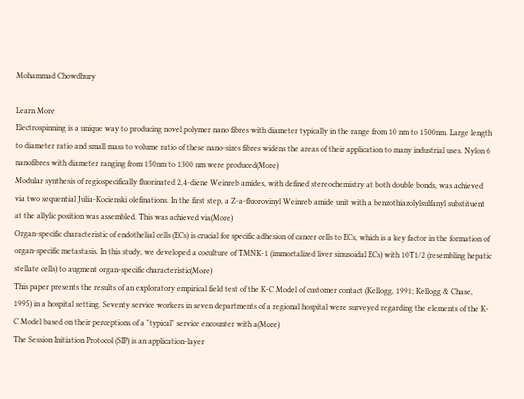Mohammad Chowdhury

Learn More
Electrospinning is a unique way to producing novel polymer nano fibres with diameter typically in the range from 10 nm to 1500nm. Large length to diameter ratio and small mass to volume ratio of these nano-sizes fibres widens the areas of their application to many industrial uses. Nylon 6 nanofibres with diameter ranging from 150nm to 1300 nm were produced(More)
Modular synthesis of regiospecifically fluorinated 2,4-diene Weinreb amides, with defined stereochemistry at both double bonds, was achieved via two sequential Julia-Kocienski olefinations. In the first step, a Z-a-fluorovinyl Weinreb amide unit with a benzothiazolylsulfanyl substituent at the allylic position was assembled. This was achieved via(More)
Organ-specific characteristic of endothelial cells (ECs) is crucial for specific adhesion of cancer cells to ECs, which is a key factor in the formation of organ-specific metastasis. In this study, we developed a coculture of TMNK-1 (immortalized liver sinusoidal ECs) with 10T1/2 (resembling hepatic stellate cells) to augment organ-specific characteristic(More)
This paper presents the results of an exploratory empirical field test of the K-C Model of customer contact (Kellogg, 1991; Kellogg & Chase, 1995) in a hospital setting. Seventy service workers in seven departments of a regional hospital were surveyed regarding the elements of the K-C Model based on their perceptions of a "typical" service encounter with a(More)
The Session Initiation Protocol (SIP) is an application-layer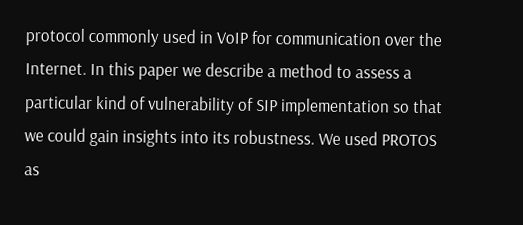protocol commonly used in VoIP for communication over the Internet. In this paper we describe a method to assess a particular kind of vulnerability of SIP implementation so that we could gain insights into its robustness. We used PROTOS as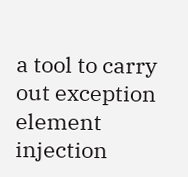a tool to carry out exception element injection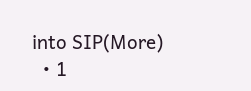into SIP(More)
  • 1